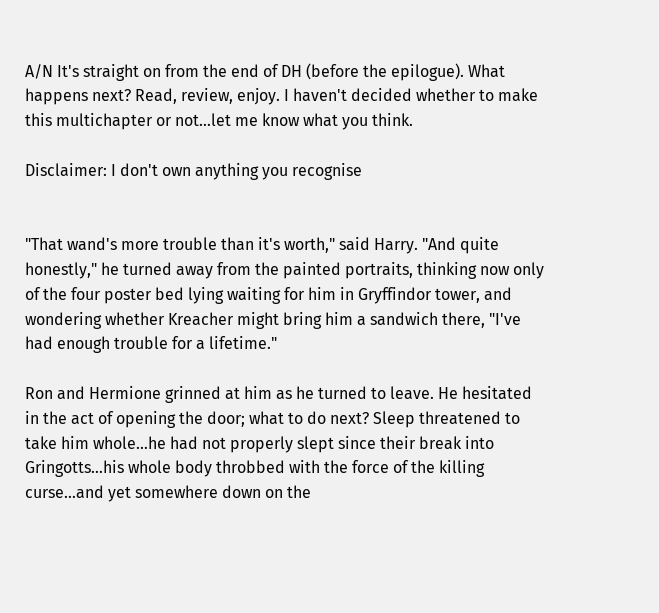A/N It's straight on from the end of DH (before the epilogue). What happens next? Read, review, enjoy. I haven't decided whether to make this multichapter or not…let me know what you think.

Disclaimer: I don't own anything you recognise


"That wand's more trouble than it's worth," said Harry. "And quite honestly," he turned away from the painted portraits, thinking now only of the four poster bed lying waiting for him in Gryffindor tower, and wondering whether Kreacher might bring him a sandwich there, "I've had enough trouble for a lifetime."

Ron and Hermione grinned at him as he turned to leave. He hesitated in the act of opening the door; what to do next? Sleep threatened to take him whole…he had not properly slept since their break into Gringotts…his whole body throbbed with the force of the killing curse...and yet somewhere down on the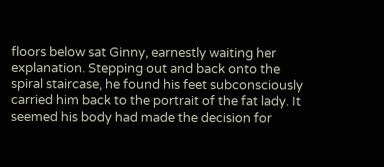floors below sat Ginny, earnestly waiting her explanation. Stepping out and back onto the spiral staircase, he found his feet subconsciously carried him back to the portrait of the fat lady. It seemed his body had made the decision for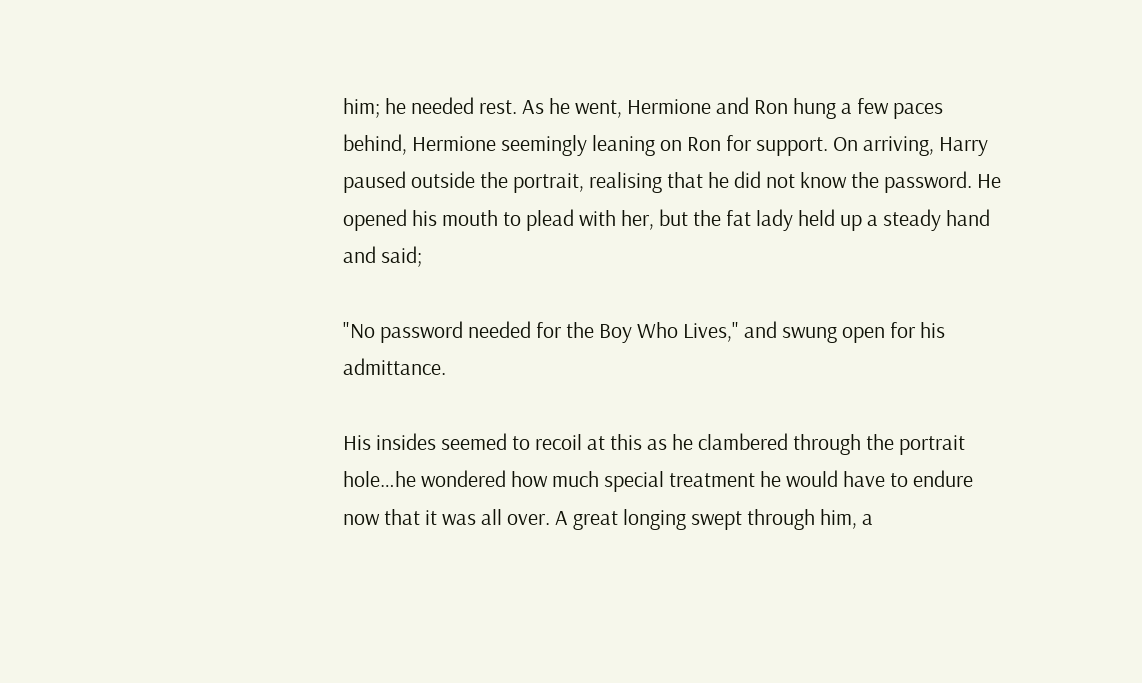him; he needed rest. As he went, Hermione and Ron hung a few paces behind, Hermione seemingly leaning on Ron for support. On arriving, Harry paused outside the portrait, realising that he did not know the password. He opened his mouth to plead with her, but the fat lady held up a steady hand and said;

"No password needed for the Boy Who Lives," and swung open for his admittance.

His insides seemed to recoil at this as he clambered through the portrait hole…he wondered how much special treatment he would have to endure now that it was all over. A great longing swept through him, a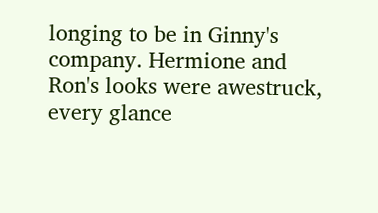longing to be in Ginny's company. Hermione and Ron's looks were awestruck, every glance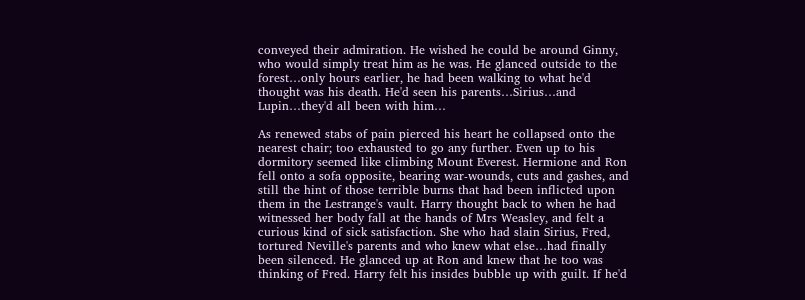conveyed their admiration. He wished he could be around Ginny, who would simply treat him as he was. He glanced outside to the forest…only hours earlier, he had been walking to what he'd thought was his death. He'd seen his parents…Sirius…and Lupin…they'd all been with him…

As renewed stabs of pain pierced his heart he collapsed onto the nearest chair; too exhausted to go any further. Even up to his dormitory seemed like climbing Mount Everest. Hermione and Ron fell onto a sofa opposite, bearing war-wounds, cuts and gashes, and still the hint of those terrible burns that had been inflicted upon them in the Lestrange's vault. Harry thought back to when he had witnessed her body fall at the hands of Mrs Weasley, and felt a curious kind of sick satisfaction. She who had slain Sirius, Fred, tortured Neville's parents and who knew what else…had finally been silenced. He glanced up at Ron and knew that he too was thinking of Fred. Harry felt his insides bubble up with guilt. If he'd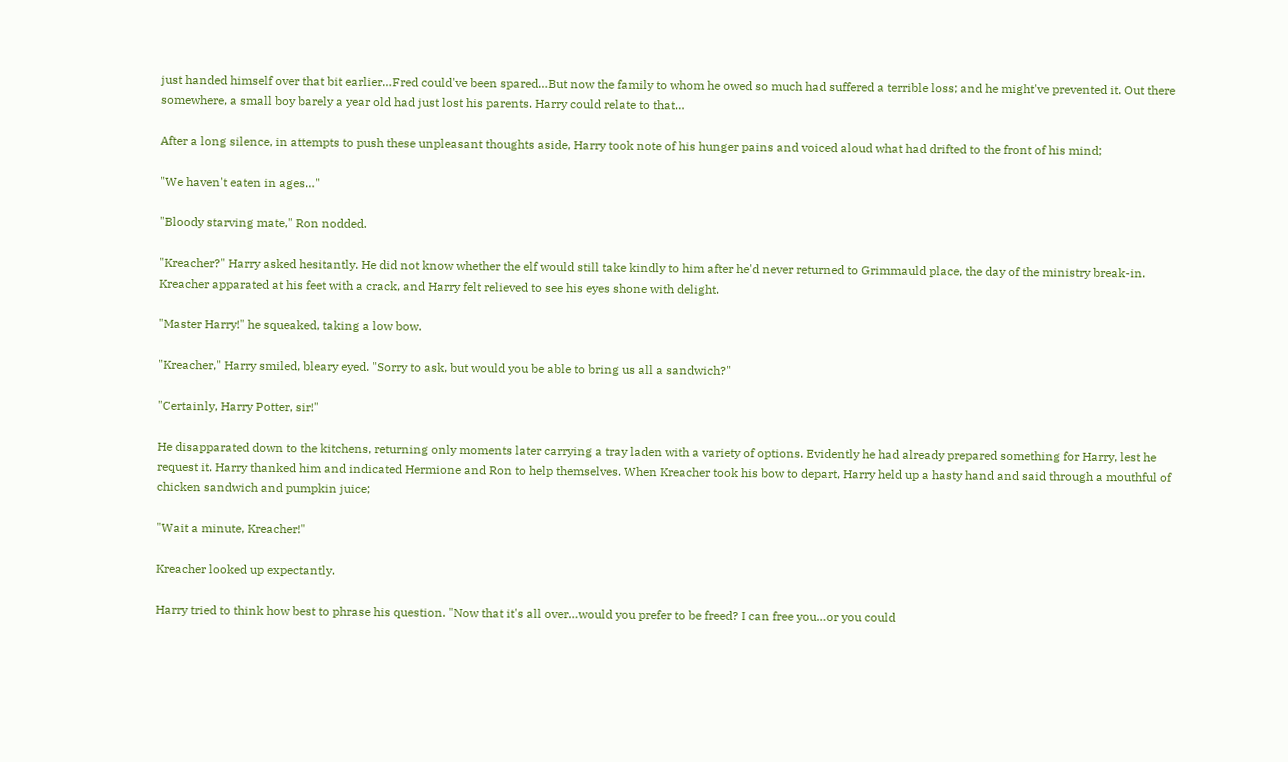just handed himself over that bit earlier…Fred could've been spared…But now the family to whom he owed so much had suffered a terrible loss; and he might've prevented it. Out there somewhere, a small boy barely a year old had just lost his parents. Harry could relate to that…

After a long silence, in attempts to push these unpleasant thoughts aside, Harry took note of his hunger pains and voiced aloud what had drifted to the front of his mind;

"We haven't eaten in ages…"

"Bloody starving mate," Ron nodded.

"Kreacher?" Harry asked hesitantly. He did not know whether the elf would still take kindly to him after he'd never returned to Grimmauld place, the day of the ministry break-in. Kreacher apparated at his feet with a crack, and Harry felt relieved to see his eyes shone with delight.

"Master Harry!" he squeaked, taking a low bow.

"Kreacher," Harry smiled, bleary eyed. "Sorry to ask, but would you be able to bring us all a sandwich?"

"Certainly, Harry Potter, sir!"

He disapparated down to the kitchens, returning only moments later carrying a tray laden with a variety of options. Evidently he had already prepared something for Harry, lest he request it. Harry thanked him and indicated Hermione and Ron to help themselves. When Kreacher took his bow to depart, Harry held up a hasty hand and said through a mouthful of chicken sandwich and pumpkin juice;

"Wait a minute, Kreacher!"

Kreacher looked up expectantly.

Harry tried to think how best to phrase his question. "Now that it's all over…would you prefer to be freed? I can free you…or you could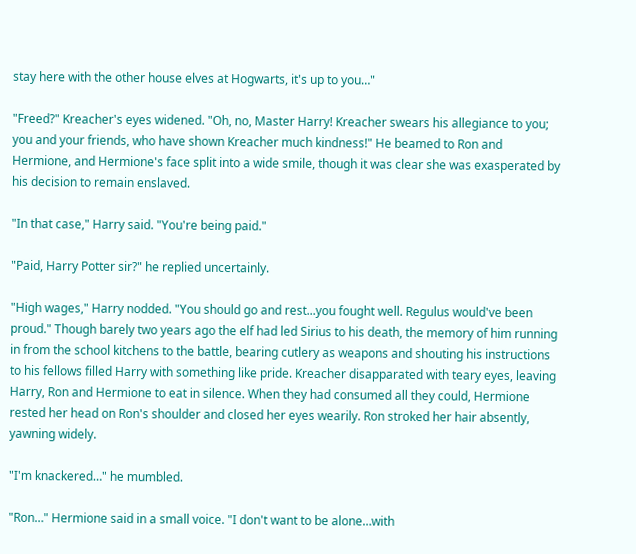stay here with the other house elves at Hogwarts, it's up to you…"

"Freed?" Kreacher's eyes widened. "Oh, no, Master Harry! Kreacher swears his allegiance to you; you and your friends, who have shown Kreacher much kindness!" He beamed to Ron and Hermione, and Hermione's face split into a wide smile, though it was clear she was exasperated by his decision to remain enslaved.

"In that case," Harry said. "You're being paid."

"Paid, Harry Potter sir?" he replied uncertainly.

"High wages," Harry nodded. "You should go and rest...you fought well. Regulus would've been proud." Though barely two years ago the elf had led Sirius to his death, the memory of him running in from the school kitchens to the battle, bearing cutlery as weapons and shouting his instructions to his fellows filled Harry with something like pride. Kreacher disapparated with teary eyes, leaving Harry, Ron and Hermione to eat in silence. When they had consumed all they could, Hermione rested her head on Ron's shoulder and closed her eyes wearily. Ron stroked her hair absently, yawning widely.

"I'm knackered…" he mumbled.

"Ron…" Hermione said in a small voice. "I don't want to be alone…with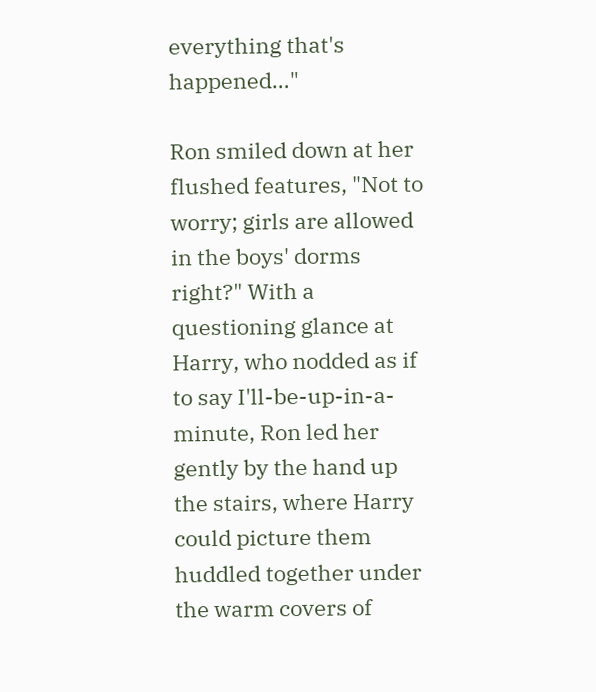everything that's happened…"

Ron smiled down at her flushed features, "Not to worry; girls are allowed in the boys' dorms right?" With a questioning glance at Harry, who nodded as if to say I'll-be-up-in-a-minute, Ron led her gently by the hand up the stairs, where Harry could picture them huddled together under the warm covers of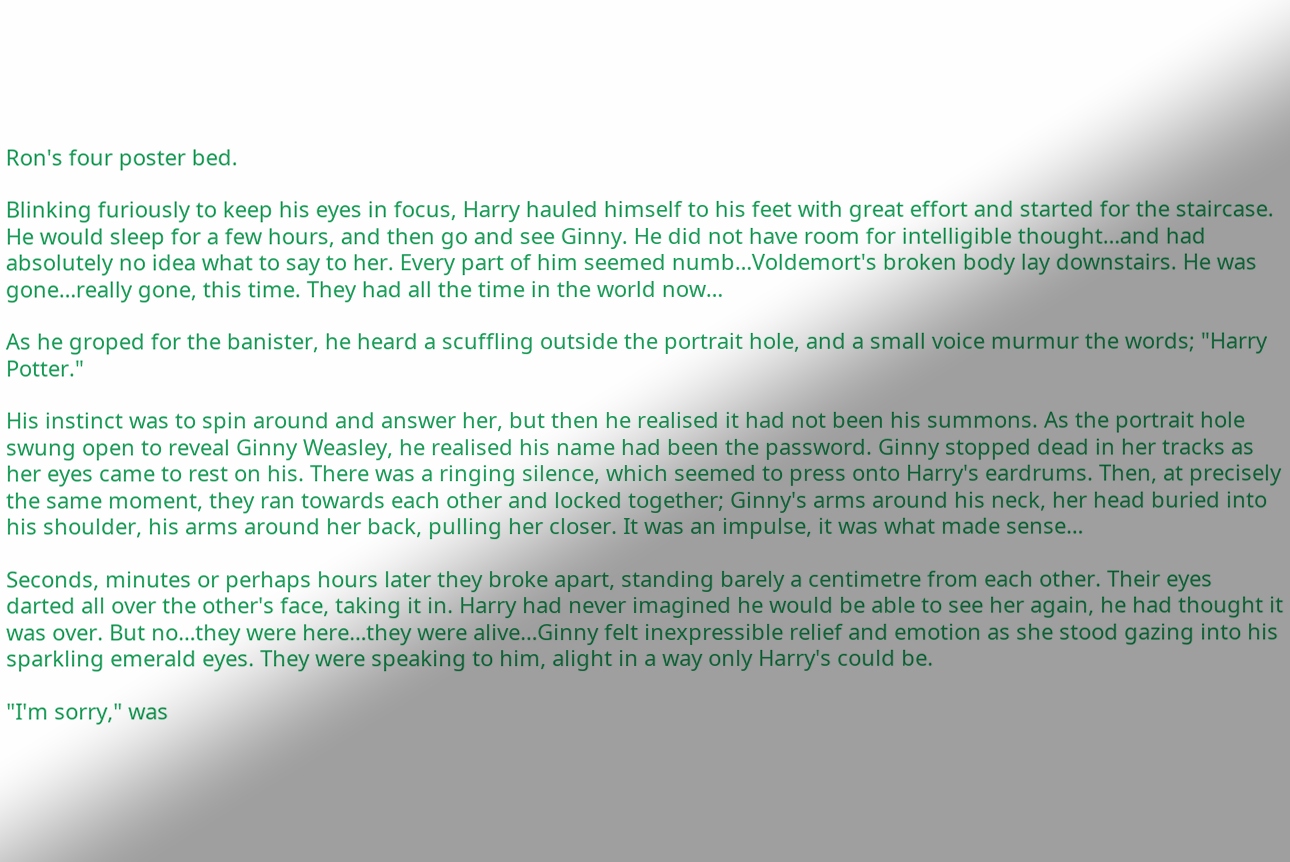Ron's four poster bed.

Blinking furiously to keep his eyes in focus, Harry hauled himself to his feet with great effort and started for the staircase. He would sleep for a few hours, and then go and see Ginny. He did not have room for intelligible thought…and had absolutely no idea what to say to her. Every part of him seemed numb…Voldemort's broken body lay downstairs. He was gone…really gone, this time. They had all the time in the world now…

As he groped for the banister, he heard a scuffling outside the portrait hole, and a small voice murmur the words; "Harry Potter."

His instinct was to spin around and answer her, but then he realised it had not been his summons. As the portrait hole swung open to reveal Ginny Weasley, he realised his name had been the password. Ginny stopped dead in her tracks as her eyes came to rest on his. There was a ringing silence, which seemed to press onto Harry's eardrums. Then, at precisely the same moment, they ran towards each other and locked together; Ginny's arms around his neck, her head buried into his shoulder, his arms around her back, pulling her closer. It was an impulse, it was what made sense…

Seconds, minutes or perhaps hours later they broke apart, standing barely a centimetre from each other. Their eyes darted all over the other's face, taking it in. Harry had never imagined he would be able to see her again, he had thought it was over. But no…they were here…they were alive…Ginny felt inexpressible relief and emotion as she stood gazing into his sparkling emerald eyes. They were speaking to him, alight in a way only Harry's could be.

"I'm sorry," was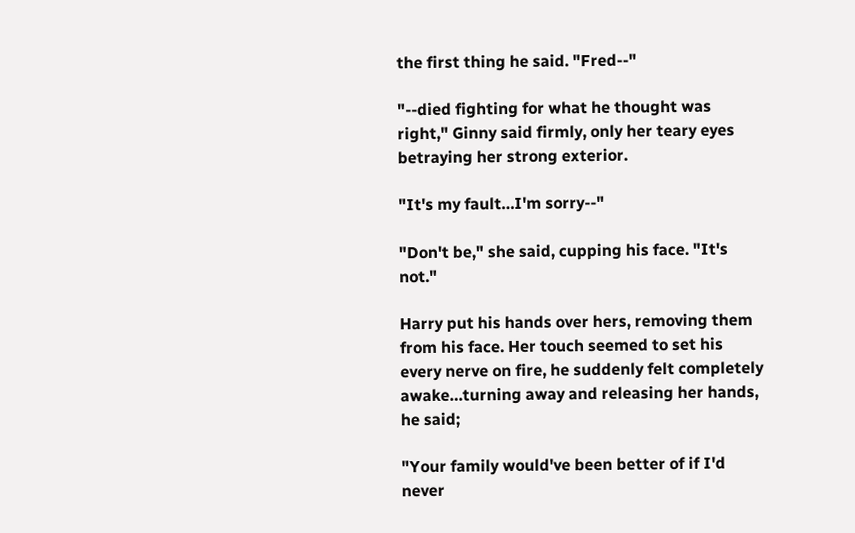the first thing he said. "Fred--"

"--died fighting for what he thought was right," Ginny said firmly, only her teary eyes betraying her strong exterior.

"It's my fault…I'm sorry--"

"Don't be," she said, cupping his face. "It's not."

Harry put his hands over hers, removing them from his face. Her touch seemed to set his every nerve on fire, he suddenly felt completely awake…turning away and releasing her hands, he said;

"Your family would've been better of if I'd never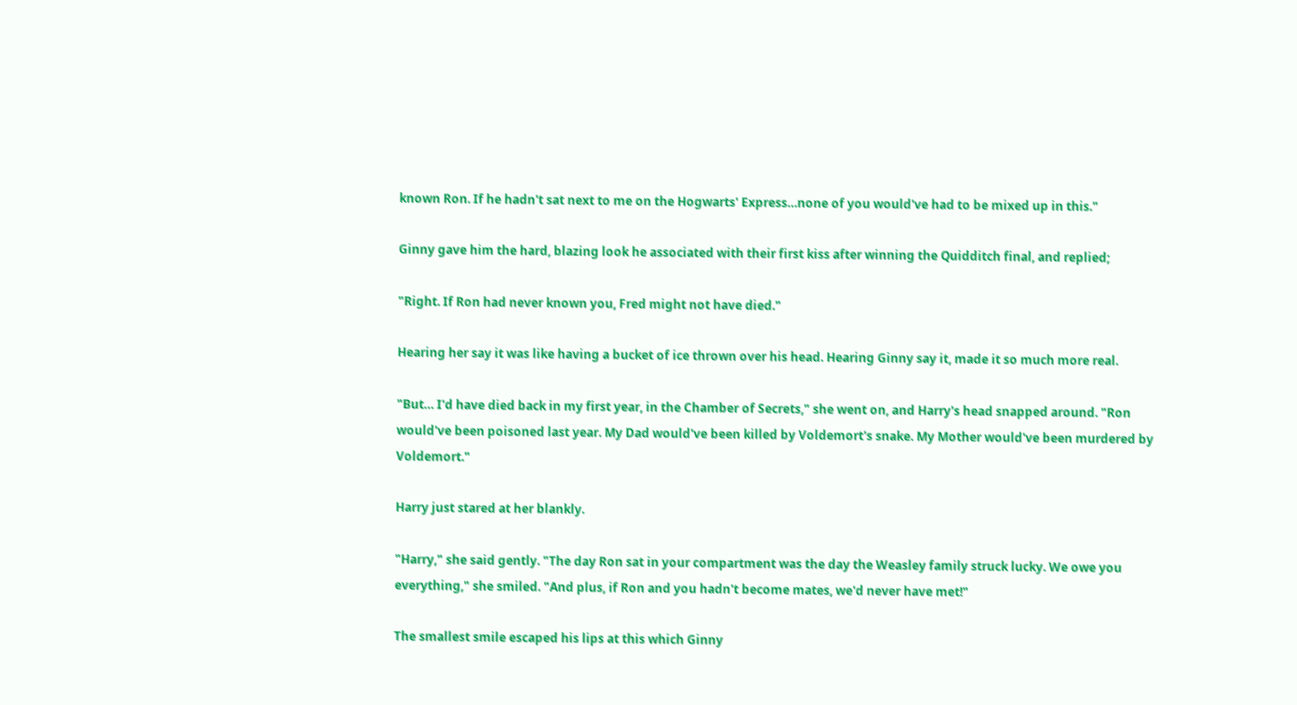known Ron. If he hadn't sat next to me on the Hogwarts' Express…none of you would've had to be mixed up in this."

Ginny gave him the hard, blazing look he associated with their first kiss after winning the Quidditch final, and replied;

"Right. If Ron had never known you, Fred might not have died."

Hearing her say it was like having a bucket of ice thrown over his head. Hearing Ginny say it, made it so much more real.

"But… I'd have died back in my first year, in the Chamber of Secrets," she went on, and Harry's head snapped around. "Ron would've been poisoned last year. My Dad would've been killed by Voldemort's snake. My Mother would've been murdered by Voldemort."

Harry just stared at her blankly.

"Harry," she said gently. "The day Ron sat in your compartment was the day the Weasley family struck lucky. We owe you everything," she smiled. "And plus, if Ron and you hadn't become mates, we'd never have met!"

The smallest smile escaped his lips at this which Ginny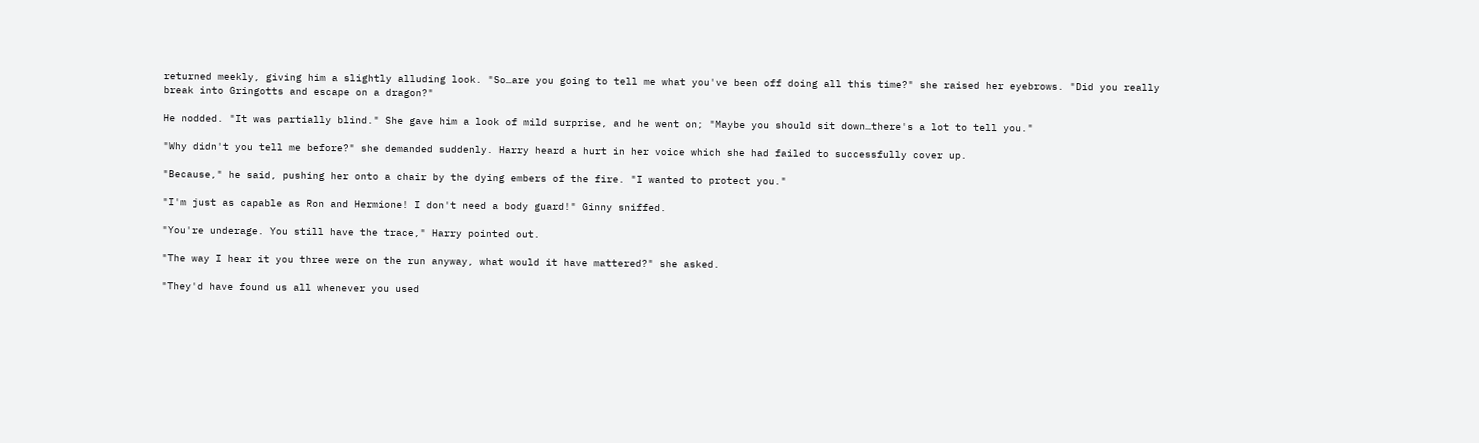returned meekly, giving him a slightly alluding look. "So…are you going to tell me what you've been off doing all this time?" she raised her eyebrows. "Did you really break into Gringotts and escape on a dragon?"

He nodded. "It was partially blind." She gave him a look of mild surprise, and he went on; "Maybe you should sit down…there's a lot to tell you."

"Why didn't you tell me before?" she demanded suddenly. Harry heard a hurt in her voice which she had failed to successfully cover up.

"Because," he said, pushing her onto a chair by the dying embers of the fire. "I wanted to protect you."

"I'm just as capable as Ron and Hermione! I don't need a body guard!" Ginny sniffed.

"You're underage. You still have the trace," Harry pointed out.

"The way I hear it you three were on the run anyway, what would it have mattered?" she asked.

"They'd have found us all whenever you used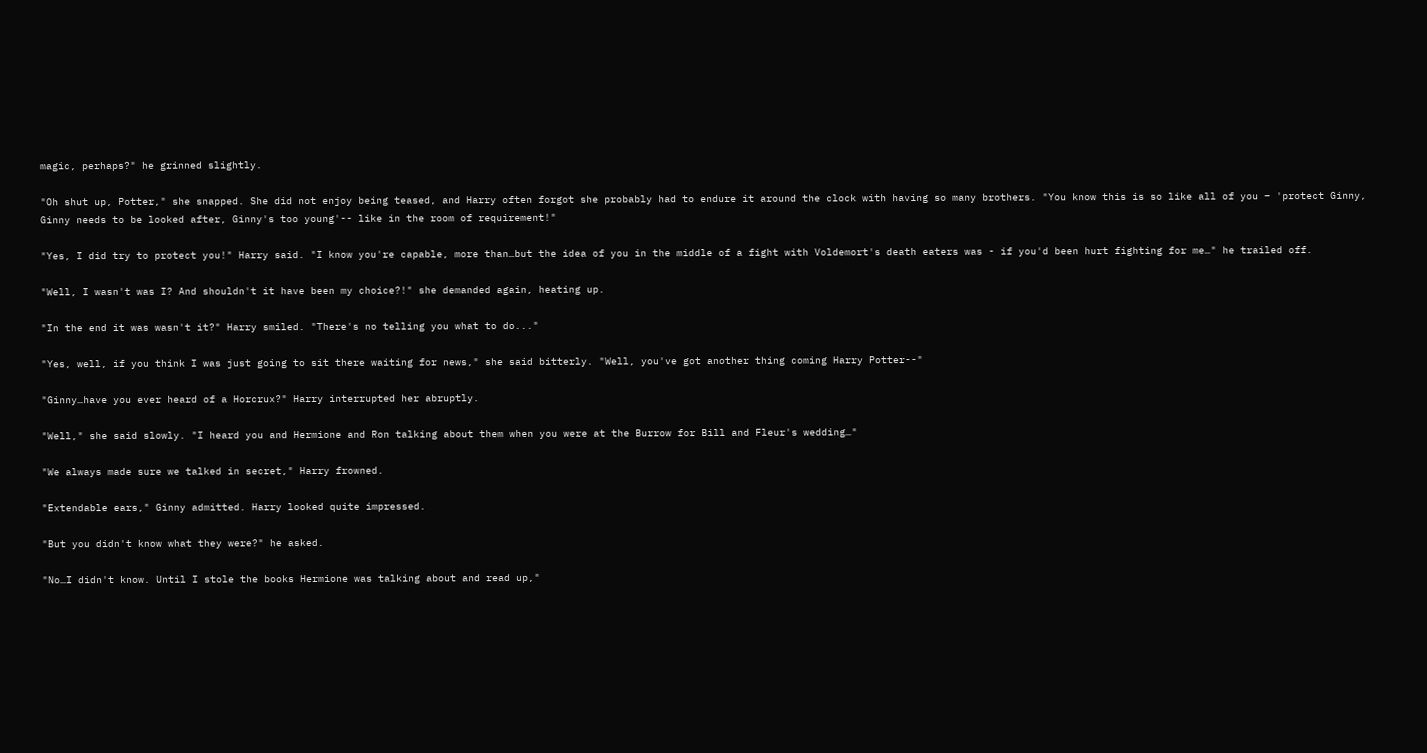magic, perhaps?" he grinned slightly.

"Oh shut up, Potter," she snapped. She did not enjoy being teased, and Harry often forgot she probably had to endure it around the clock with having so many brothers. "You know this is so like all of you – 'protect Ginny, Ginny needs to be looked after, Ginny's too young'-- like in the room of requirement!"

"Yes, I did try to protect you!" Harry said. "I know you're capable, more than…but the idea of you in the middle of a fight with Voldemort's death eaters was - if you'd been hurt fighting for me…" he trailed off.

"Well, I wasn't was I? And shouldn't it have been my choice?!" she demanded again, heating up.

"In the end it was wasn't it?" Harry smiled. "There's no telling you what to do..."

"Yes, well, if you think I was just going to sit there waiting for news," she said bitterly. "Well, you've got another thing coming Harry Potter--"

"Ginny…have you ever heard of a Horcrux?" Harry interrupted her abruptly.

"Well," she said slowly. "I heard you and Hermione and Ron talking about them when you were at the Burrow for Bill and Fleur's wedding…"

"We always made sure we talked in secret," Harry frowned.

"Extendable ears," Ginny admitted. Harry looked quite impressed.

"But you didn't know what they were?" he asked.

"No…I didn't know. Until I stole the books Hermione was talking about and read up,"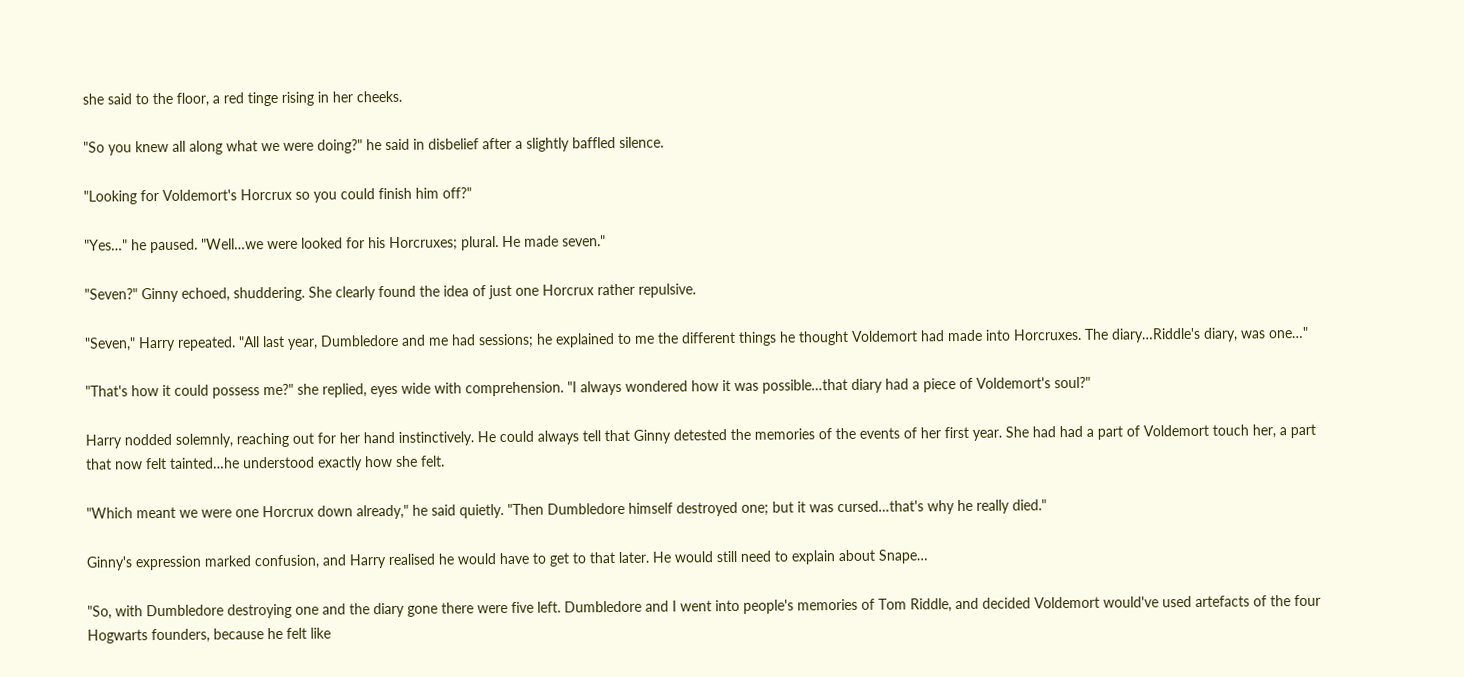she said to the floor, a red tinge rising in her cheeks.

"So you knew all along what we were doing?" he said in disbelief after a slightly baffled silence.

"Looking for Voldemort's Horcrux so you could finish him off?"

"Yes…" he paused. "Well…we were looked for his Horcruxes; plural. He made seven."

"Seven?" Ginny echoed, shuddering. She clearly found the idea of just one Horcrux rather repulsive.

"Seven," Harry repeated. "All last year, Dumbledore and me had sessions; he explained to me the different things he thought Voldemort had made into Horcruxes. The diary…Riddle's diary, was one…"

"That's how it could possess me?" she replied, eyes wide with comprehension. "I always wondered how it was possible…that diary had a piece of Voldemort's soul?"

Harry nodded solemnly, reaching out for her hand instinctively. He could always tell that Ginny detested the memories of the events of her first year. She had had a part of Voldemort touch her, a part that now felt tainted…he understood exactly how she felt.

"Which meant we were one Horcrux down already," he said quietly. "Then Dumbledore himself destroyed one; but it was cursed…that's why he really died."

Ginny's expression marked confusion, and Harry realised he would have to get to that later. He would still need to explain about Snape…

"So, with Dumbledore destroying one and the diary gone there were five left. Dumbledore and I went into people's memories of Tom Riddle, and decided Voldemort would've used artefacts of the four Hogwarts founders, because he felt like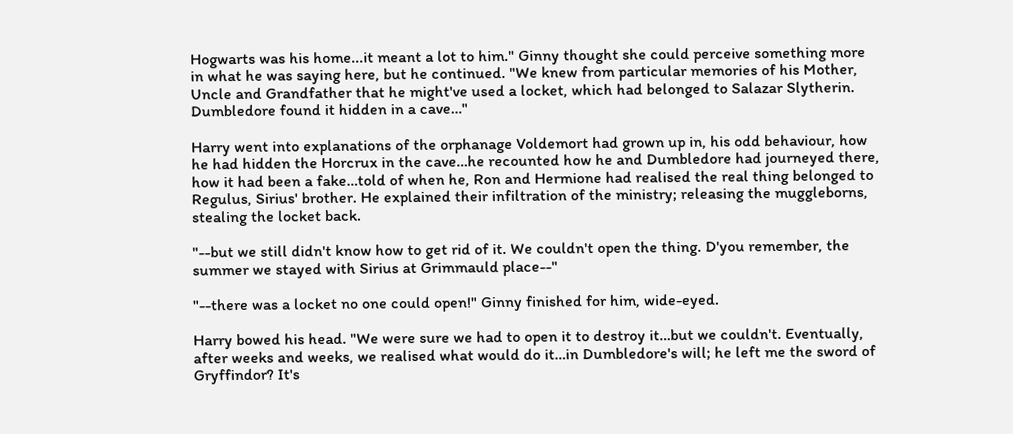Hogwarts was his home...it meant a lot to him." Ginny thought she could perceive something more in what he was saying here, but he continued. "We knew from particular memories of his Mother, Uncle and Grandfather that he might've used a locket, which had belonged to Salazar Slytherin. Dumbledore found it hidden in a cave…"

Harry went into explanations of the orphanage Voldemort had grown up in, his odd behaviour, how he had hidden the Horcrux in the cave…he recounted how he and Dumbledore had journeyed there, how it had been a fake…told of when he, Ron and Hermione had realised the real thing belonged to Regulus, Sirius' brother. He explained their infiltration of the ministry; releasing the muggleborns, stealing the locket back.

"--but we still didn't know how to get rid of it. We couldn't open the thing. D'you remember, the summer we stayed with Sirius at Grimmauld place--"

"--there was a locket no one could open!" Ginny finished for him, wide-eyed.

Harry bowed his head. "We were sure we had to open it to destroy it…but we couldn't. Eventually, after weeks and weeks, we realised what would do it…in Dumbledore's will; he left me the sword of Gryffindor? It's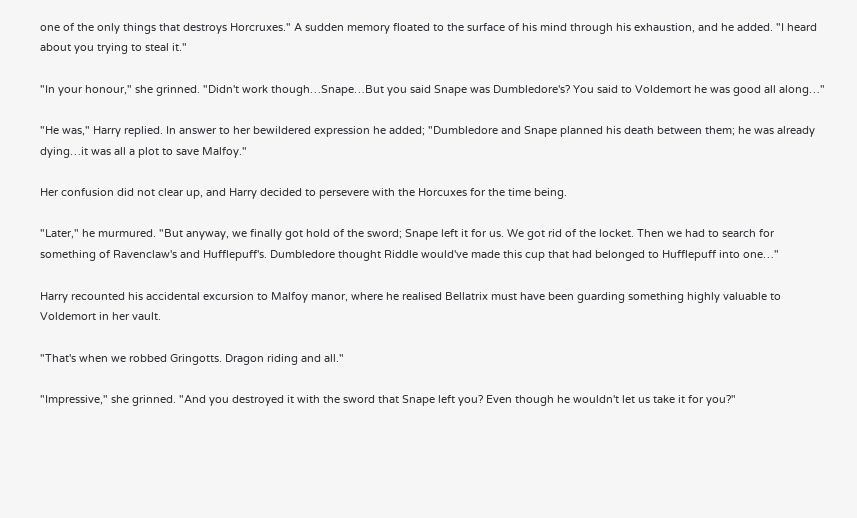one of the only things that destroys Horcruxes." A sudden memory floated to the surface of his mind through his exhaustion, and he added. "I heard about you trying to steal it."

"In your honour," she grinned. "Didn't work though…Snape…But you said Snape was Dumbledore's? You said to Voldemort he was good all along…"

"He was," Harry replied. In answer to her bewildered expression he added; "Dumbledore and Snape planned his death between them; he was already dying…it was all a plot to save Malfoy."

Her confusion did not clear up, and Harry decided to persevere with the Horcuxes for the time being.

"Later," he murmured. "But anyway, we finally got hold of the sword; Snape left it for us. We got rid of the locket. Then we had to search for something of Ravenclaw's and Hufflepuff's. Dumbledore thought Riddle would've made this cup that had belonged to Hufflepuff into one…"

Harry recounted his accidental excursion to Malfoy manor, where he realised Bellatrix must have been guarding something highly valuable to Voldemort in her vault.

"That's when we robbed Gringotts. Dragon riding and all."

"Impressive," she grinned. "And you destroyed it with the sword that Snape left you? Even though he wouldn't let us take it for you?"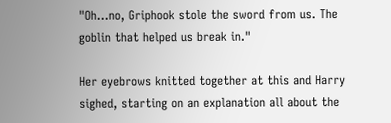"Oh…no, Griphook stole the sword from us. The goblin that helped us break in."

Her eyebrows knitted together at this and Harry sighed, starting on an explanation all about the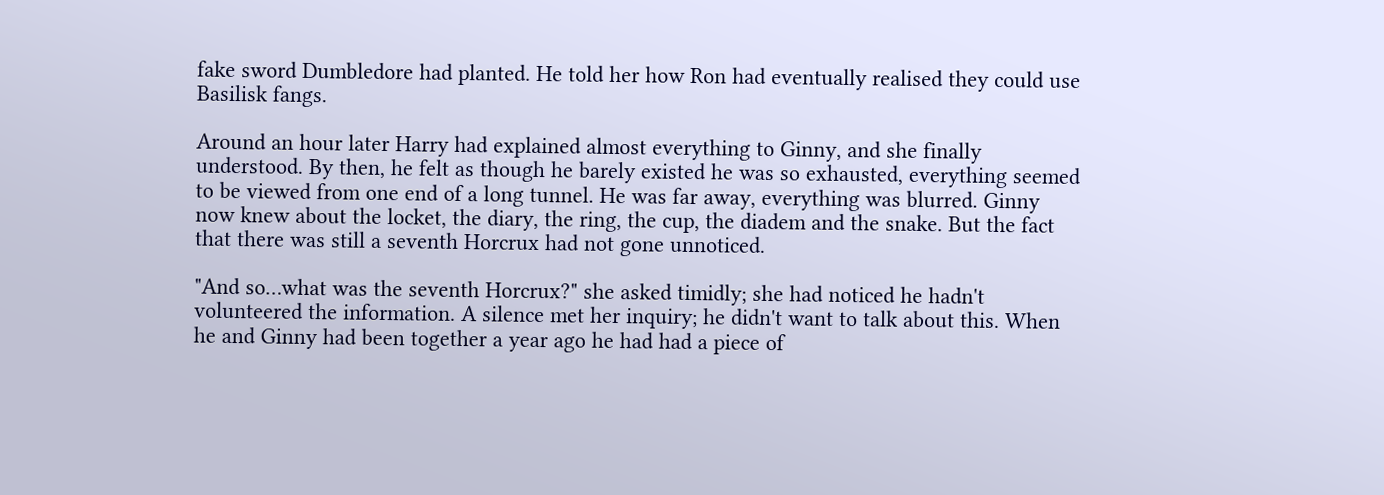fake sword Dumbledore had planted. He told her how Ron had eventually realised they could use Basilisk fangs.

Around an hour later Harry had explained almost everything to Ginny, and she finally understood. By then, he felt as though he barely existed he was so exhausted, everything seemed to be viewed from one end of a long tunnel. He was far away, everything was blurred. Ginny now knew about the locket, the diary, the ring, the cup, the diadem and the snake. But the fact that there was still a seventh Horcrux had not gone unnoticed.

"And so…what was the seventh Horcrux?" she asked timidly; she had noticed he hadn't volunteered the information. A silence met her inquiry; he didn't want to talk about this. When he and Ginny had been together a year ago he had had a piece of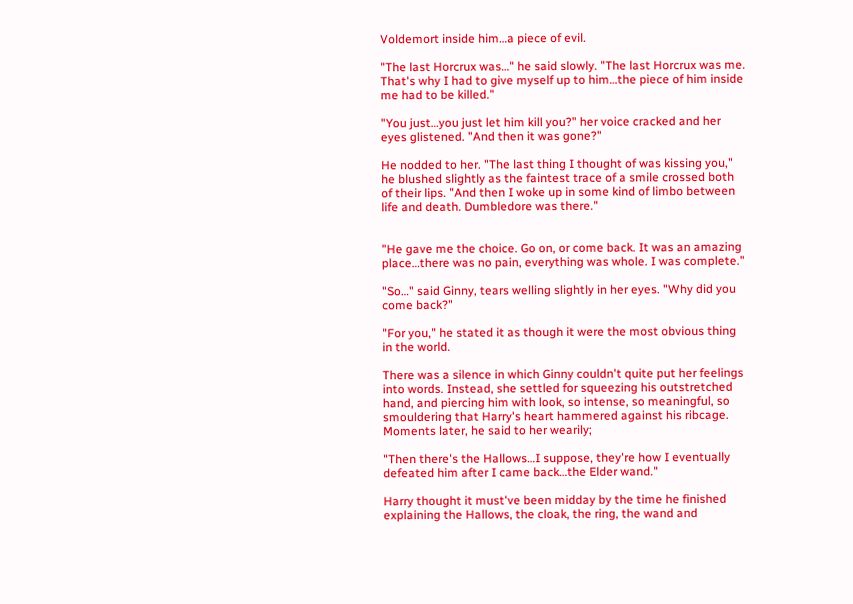Voldemort inside him…a piece of evil.

"The last Horcrux was…" he said slowly. "The last Horcrux was me. That's why I had to give myself up to him…the piece of him inside me had to be killed."

"You just…you just let him kill you?" her voice cracked and her eyes glistened. "And then it was gone?"

He nodded to her. "The last thing I thought of was kissing you," he blushed slightly as the faintest trace of a smile crossed both of their lips. "And then I woke up in some kind of limbo between life and death. Dumbledore was there."


"He gave me the choice. Go on, or come back. It was an amazing place…there was no pain, everything was whole. I was complete."

"So…" said Ginny, tears welling slightly in her eyes. "Why did you come back?"

"For you," he stated it as though it were the most obvious thing in the world.

There was a silence in which Ginny couldn't quite put her feelings into words. Instead, she settled for squeezing his outstretched hand, and piercing him with look, so intense, so meaningful, so smouldering that Harry's heart hammered against his ribcage. Moments later, he said to her wearily;

"Then there's the Hallows…I suppose, they're how I eventually defeated him after I came back…the Elder wand."

Harry thought it must've been midday by the time he finished explaining the Hallows, the cloak, the ring, the wand and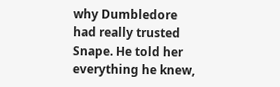why Dumbledore had really trusted Snape. He told her everything he knew,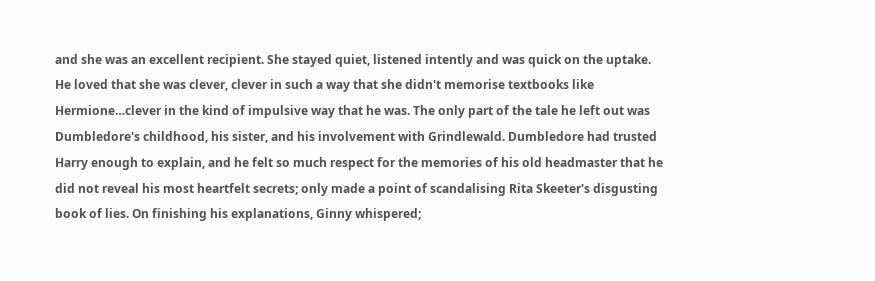and she was an excellent recipient. She stayed quiet, listened intently and was quick on the uptake. He loved that she was clever, clever in such a way that she didn't memorise textbooks like Hermione…clever in the kind of impulsive way that he was. The only part of the tale he left out was Dumbledore's childhood, his sister, and his involvement with Grindlewald. Dumbledore had trusted Harry enough to explain, and he felt so much respect for the memories of his old headmaster that he did not reveal his most heartfelt secrets; only made a point of scandalising Rita Skeeter's disgusting book of lies. On finishing his explanations, Ginny whispered;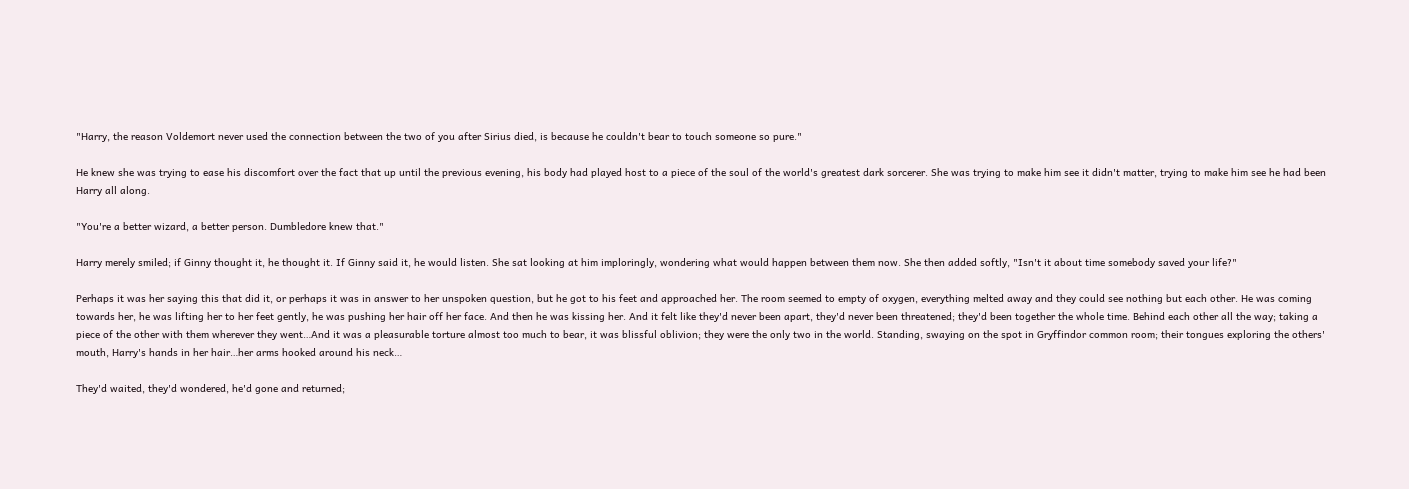"Harry, the reason Voldemort never used the connection between the two of you after Sirius died, is because he couldn't bear to touch someone so pure."

He knew she was trying to ease his discomfort over the fact that up until the previous evening, his body had played host to a piece of the soul of the world's greatest dark sorcerer. She was trying to make him see it didn't matter, trying to make him see he had been Harry all along.

"You're a better wizard, a better person. Dumbledore knew that."

Harry merely smiled; if Ginny thought it, he thought it. If Ginny said it, he would listen. She sat looking at him imploringly, wondering what would happen between them now. She then added softly, "Isn't it about time somebody saved your life?"

Perhaps it was her saying this that did it, or perhaps it was in answer to her unspoken question, but he got to his feet and approached her. The room seemed to empty of oxygen, everything melted away and they could see nothing but each other. He was coming towards her, he was lifting her to her feet gently, he was pushing her hair off her face. And then he was kissing her. And it felt like they'd never been apart, they'd never been threatened; they'd been together the whole time. Behind each other all the way; taking a piece of the other with them wherever they went…And it was a pleasurable torture almost too much to bear, it was blissful oblivion; they were the only two in the world. Standing, swaying on the spot in Gryffindor common room; their tongues exploring the others' mouth, Harry's hands in her hair…her arms hooked around his neck…

They'd waited, they'd wondered, he'd gone and returned;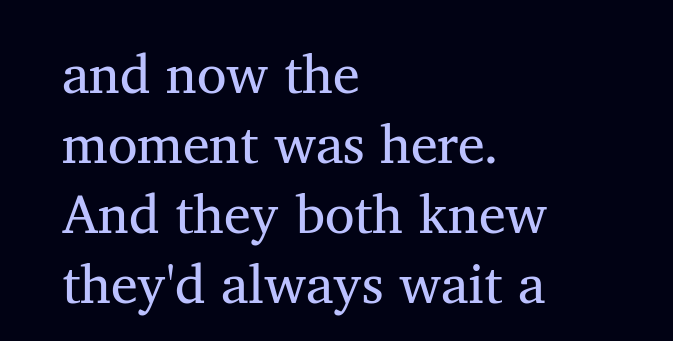and now the moment was here. And they both knew they'd always wait a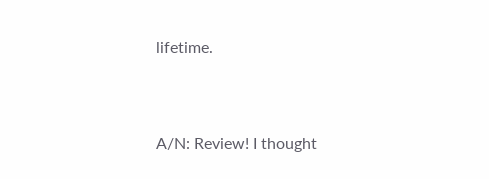lifetime.


A/N: Review! I thought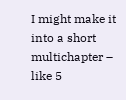I might make it into a short multichapter – like 5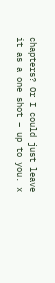chapters? Or I could just leave it as a one shot – up to you. x